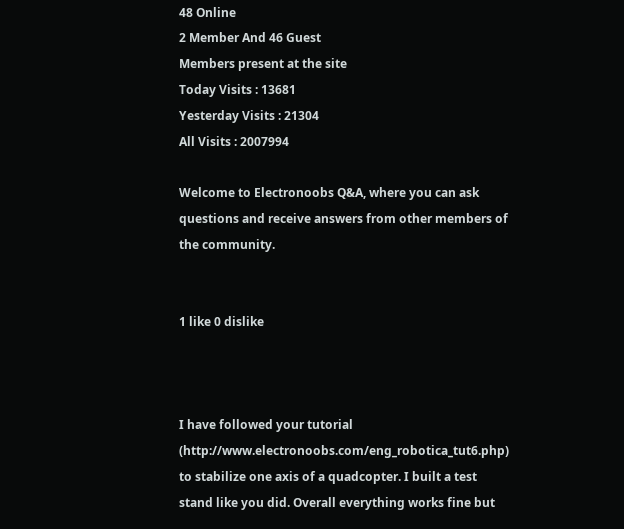48 Online
2 Member And 46 Guest
Members present at the site
Today Visits : 13681
Yesterday Visits : 21304
All Visits : 2007994

Welcome to Electronoobs Q&A, where you can ask questions and receive answers from other members of the community.


1 like 0 dislike



I have followed your tutorial (http://www.electronoobs.com/eng_robotica_tut6.php) to stabilize one axis of a quadcopter. I built a test stand like you did. Overall everything works fine but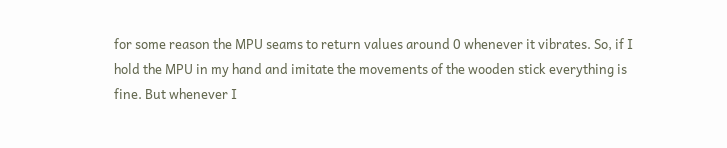for some reason the MPU seams to return values around 0 whenever it vibrates. So, if I hold the MPU in my hand and imitate the movements of the wooden stick everything is fine. But whenever I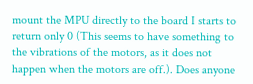mount the MPU directly to the board I starts to return only 0 (This seems to have something to the vibrations of the motors, as it does not happen when the motors are off.). Does anyone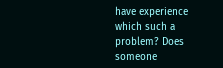have experience which such a problem? Does someone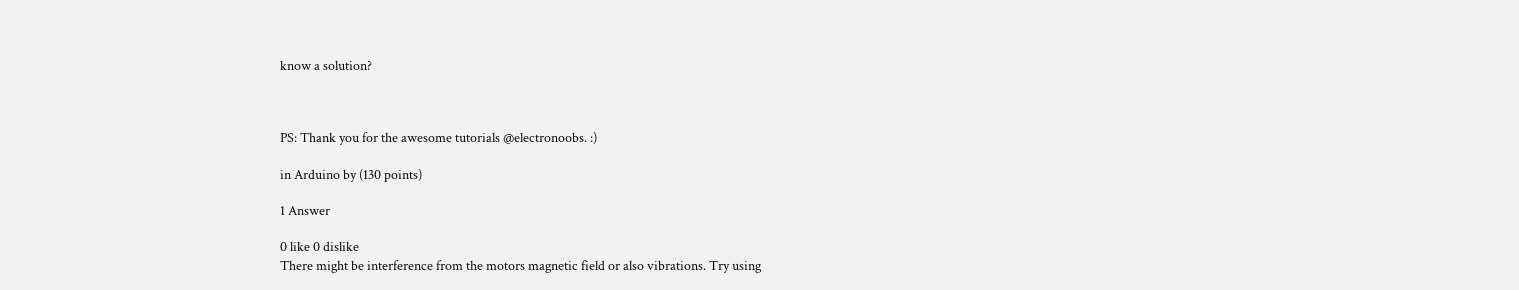know a solution?



PS: Thank you for the awesome tutorials @electronoobs. :)

in Arduino by (130 points)

1 Answer

0 like 0 dislike
There might be interference from the motors magnetic field or also vibrations. Try using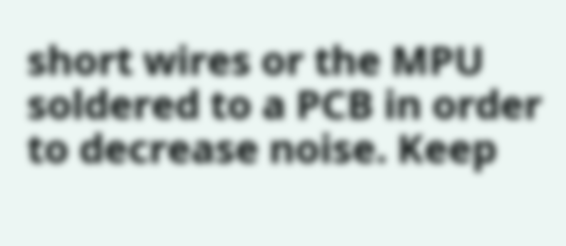short wires or the MPU soldered to a PCB in order to decrease noise. Keep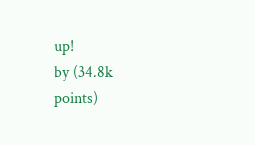up!
by (34.8k points)